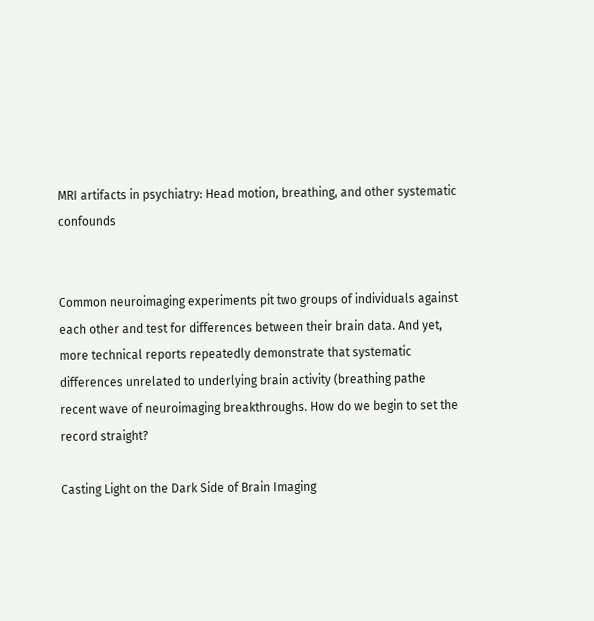MRI artifacts in psychiatry: Head motion, breathing, and other systematic confounds


Common neuroimaging experiments pit two groups of individuals against each other and test for differences between their brain data. And yet, more technical reports repeatedly demonstrate that systematic differences unrelated to underlying brain activity (breathing pathe recent wave of neuroimaging breakthroughs. How do we begin to set the record straight?

Casting Light on the Dark Side of Brain Imaging